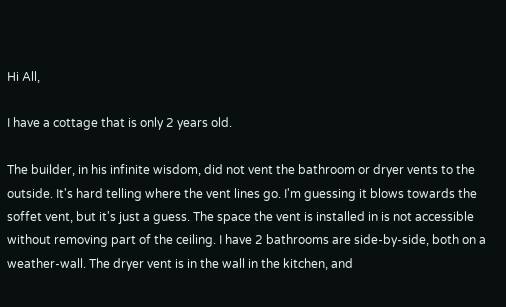Hi All,

I have a cottage that is only 2 years old.

The builder, in his infinite wisdom, did not vent the bathroom or dryer vents to the outside. It's hard telling where the vent lines go. I'm guessing it blows towards the soffet vent, but it's just a guess. The space the vent is installed in is not accessible without removing part of the ceiling. I have 2 bathrooms are side-by-side, both on a weather-wall. The dryer vent is in the wall in the kitchen, and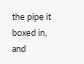the pipe it boxed in, and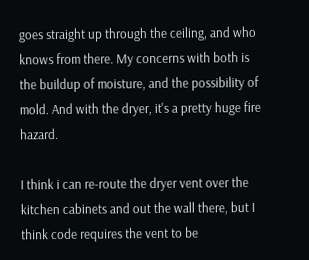goes straight up through the ceiling, and who knows from there. My concerns with both is the buildup of moisture, and the possibility of mold. And with the dryer, it's a pretty huge fire hazard.

I think i can re-route the dryer vent over the kitchen cabinets and out the wall there, but I think code requires the vent to be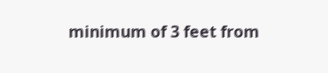minimum of 3 feet from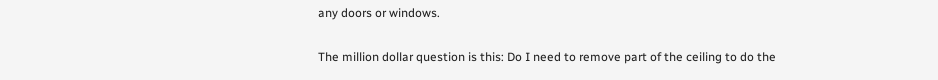any doors or windows.

The million dollar question is this: Do I need to remove part of the ceiling to do the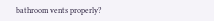bathroom vents properly?